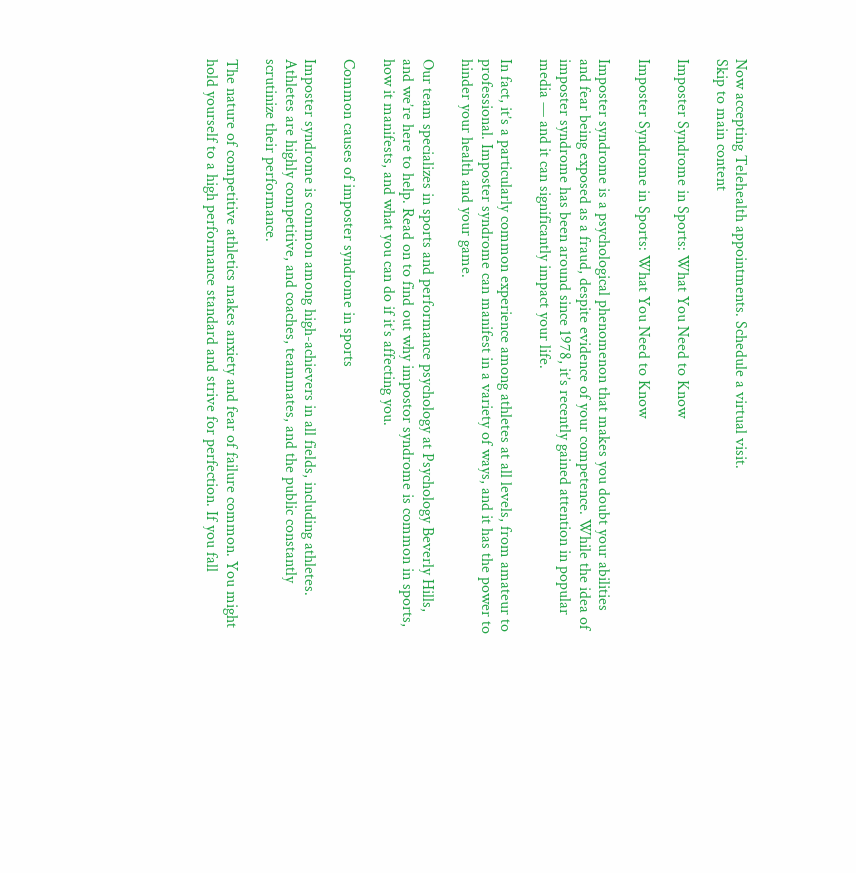Now accepting Telehealth appointments. Schedule a virtual visit.
Skip to main content

Imposter Syndrome in Sports: What You Need to Know

Imposter Syndrome in Sports: What You Need to Know

Imposter syndrome is a psychological phenomenon that makes you doubt your abilities and fear being exposed as a fraud, despite evidence of your competence. While the idea of imposter syndrome has been around since 1978, it’s recently gained attention in popular media — and it can significantly impact your life.

In fact, it’s a particularly common experience among athletes at all levels, from amateur to professional. Imposter syndrome can manifest in a variety of ways, and it has the power to hinder your health and your game.

Our team specializes in sports and performance psychology at Psychology Beverly Hills, and we’re here to help. Read on to find out why impostor syndrome is common in sports, how it manifests, and what you can do if it’s affecting you.

Common causes of imposter syndrome in sports

Imposter syndrome is common among high-achievers in all fields, including athletes. Athletes are highly competitive, and coaches, teammates, and the public constantly scrutinize their performance.

The nature of competitive athletics makes anxiety and fear of failure common. You might hold yourself to a high performance standard and strive for perfection. If you fall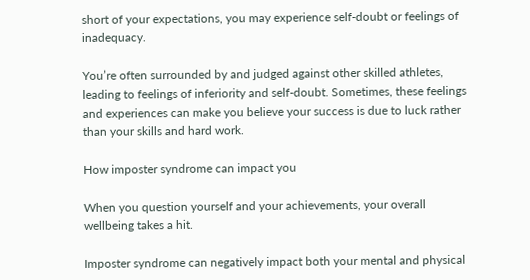short of your expectations, you may experience self-doubt or feelings of inadequacy.

You’re often surrounded by and judged against other skilled athletes, leading to feelings of inferiority and self-doubt. Sometimes, these feelings and experiences can make you believe your success is due to luck rather than your skills and hard work.

How imposter syndrome can impact you

When you question yourself and your achievements, your overall wellbeing takes a hit.

Imposter syndrome can negatively impact both your mental and physical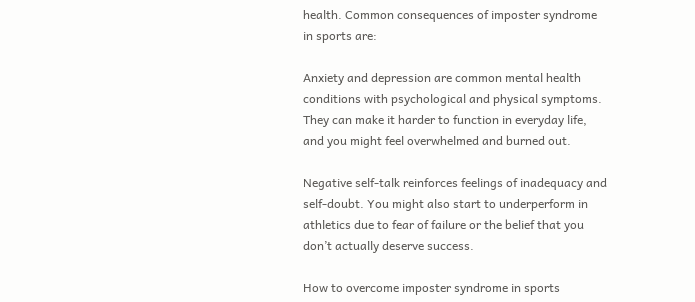health. Common consequences of imposter syndrome in sports are:

Anxiety and depression are common mental health conditions with psychological and physical symptoms. They can make it harder to function in everyday life, and you might feel overwhelmed and burned out.

Negative self-talk reinforces feelings of inadequacy and self-doubt. You might also start to underperform in athletics due to fear of failure or the belief that you don’t actually deserve success.

How to overcome imposter syndrome in sports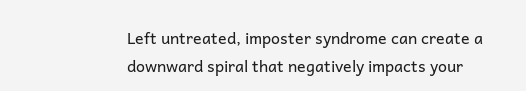Left untreated, imposter syndrome can create a downward spiral that negatively impacts your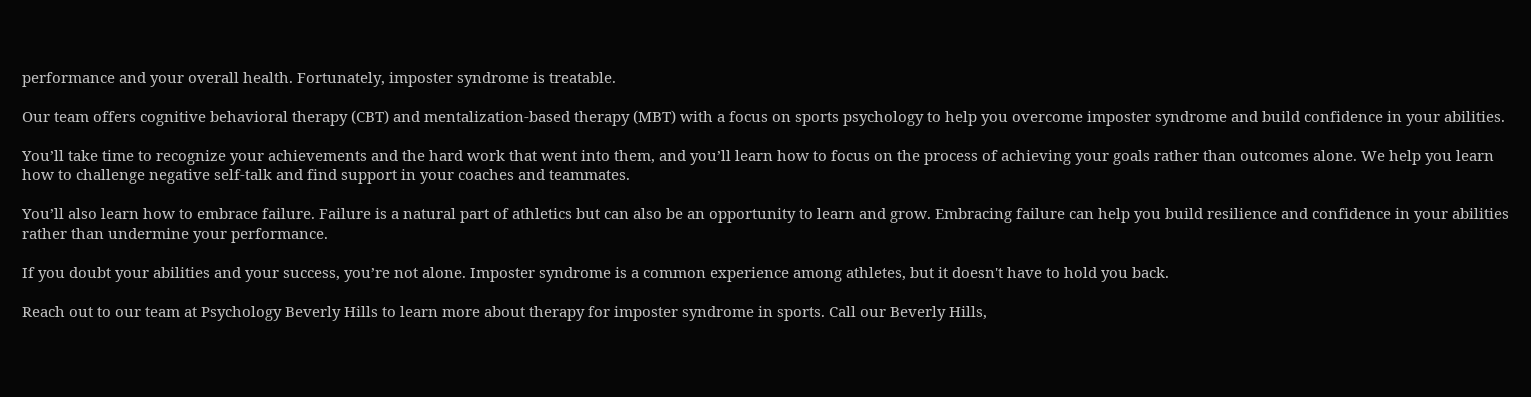performance and your overall health. Fortunately, imposter syndrome is treatable.

Our team offers cognitive behavioral therapy (CBT) and mentalization-based therapy (MBT) with a focus on sports psychology to help you overcome imposter syndrome and build confidence in your abilities.

You’ll take time to recognize your achievements and the hard work that went into them, and you’ll learn how to focus on the process of achieving your goals rather than outcomes alone. We help you learn how to challenge negative self-talk and find support in your coaches and teammates.

You’ll also learn how to embrace failure. Failure is a natural part of athletics but can also be an opportunity to learn and grow. Embracing failure can help you build resilience and confidence in your abilities rather than undermine your performance.

If you doubt your abilities and your success, you’re not alone. Imposter syndrome is a common experience among athletes, but it doesn't have to hold you back.

Reach out to our team at Psychology Beverly Hills to learn more about therapy for imposter syndrome in sports. Call our Beverly Hills,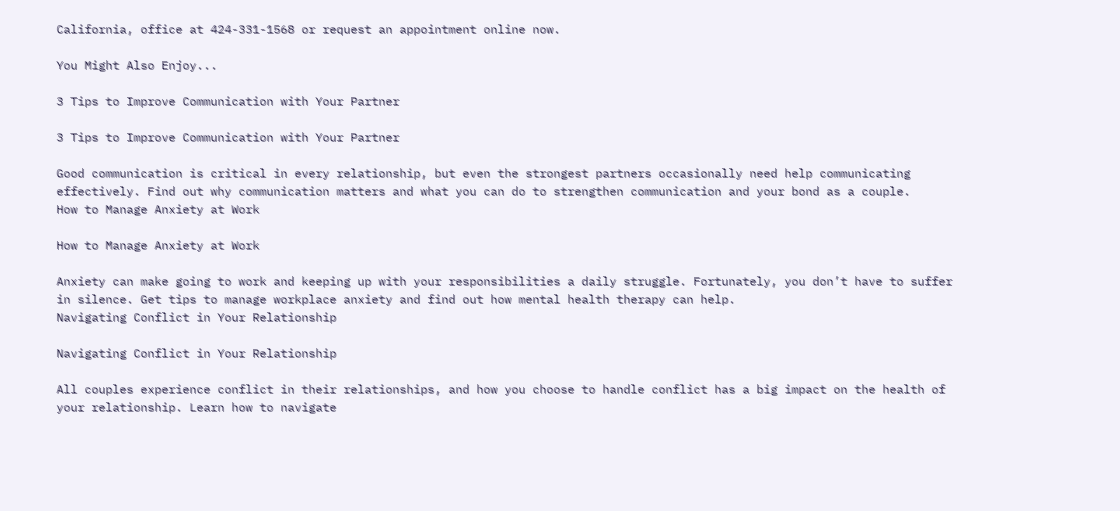California, office at 424-331-1568 or request an appointment online now.

You Might Also Enjoy...

3 Tips to Improve Communication with Your Partner

3 Tips to Improve Communication with Your Partner

Good communication is critical in every relationship, but even the strongest partners occasionally need help communicating effectively. Find out why communication matters and what you can do to strengthen communication and your bond as a couple.
How to Manage Anxiety at Work

How to Manage Anxiety at Work

Anxiety can make going to work and keeping up with your responsibilities a daily struggle. Fortunately, you don’t have to suffer in silence. Get tips to manage workplace anxiety and find out how mental health therapy can help.
Navigating Conflict in Your Relationship

Navigating Conflict in Your Relationship

All couples experience conflict in their relationships, and how you choose to handle conflict has a big impact on the health of your relationship. Learn how to navigate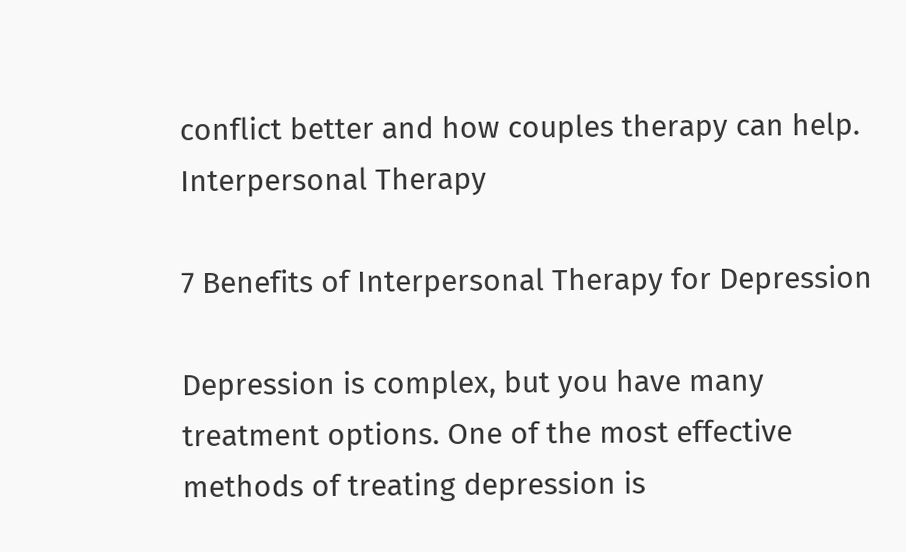conflict better and how couples therapy can help.
Interpersonal Therapy

7 Benefits of Interpersonal Therapy for Depression

Depression is complex, but you have many treatment options. One of the most effective methods of treating depression is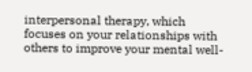interpersonal therapy, which focuses on your relationships with others to improve your mental well-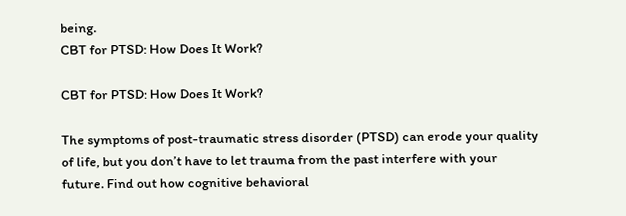being.
CBT for PTSD: How Does It Work?

CBT for PTSD: How Does It Work?

The symptoms of post-traumatic stress disorder (PTSD) can erode your quality of life, but you don’t have to let trauma from the past interfere with your future. Find out how cognitive behavioral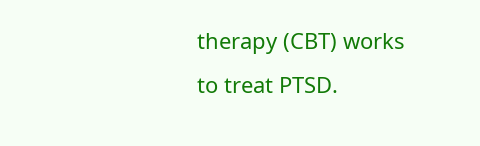therapy (CBT) works to treat PTSD.